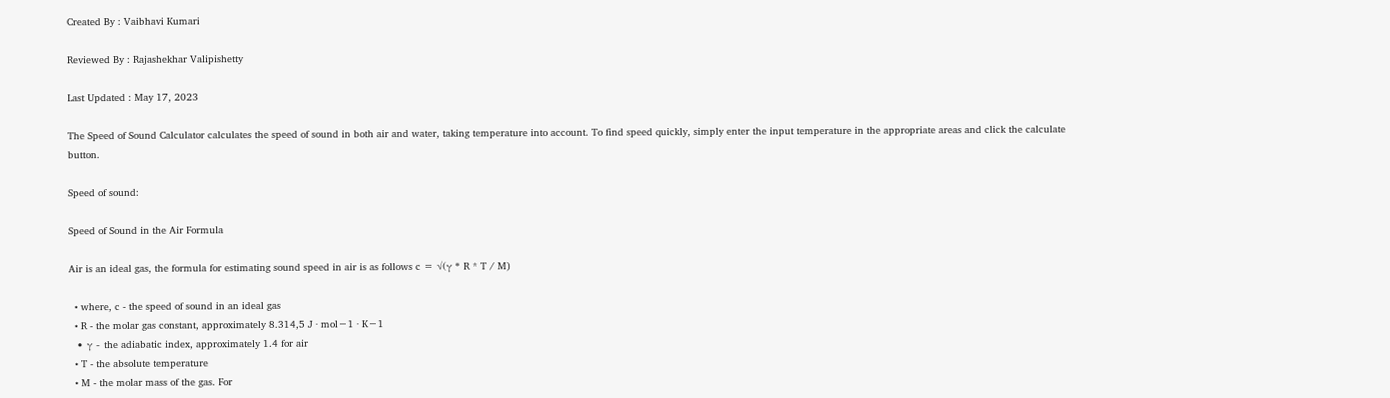Created By : Vaibhavi Kumari

Reviewed By : Rajashekhar Valipishetty

Last Updated : May 17, 2023

The Speed of Sound Calculator calculates the speed of sound in both air and water, taking temperature into account. To find speed quickly, simply enter the input temperature in the appropriate areas and click the calculate button.

Speed of sound:

Speed of Sound in the Air Formula

Air is an ideal gas, the formula for estimating sound speed in air is as follows c = √(γ * R * T / M)

  • where, c - the speed of sound in an ideal gas
  • R - the molar gas constant, approximately 8.314,5 J · mol−1 · K−1
  • γ - the adiabatic index, approximately 1.4 for air
  • T - the absolute temperature
  • M - the molar mass of the gas. For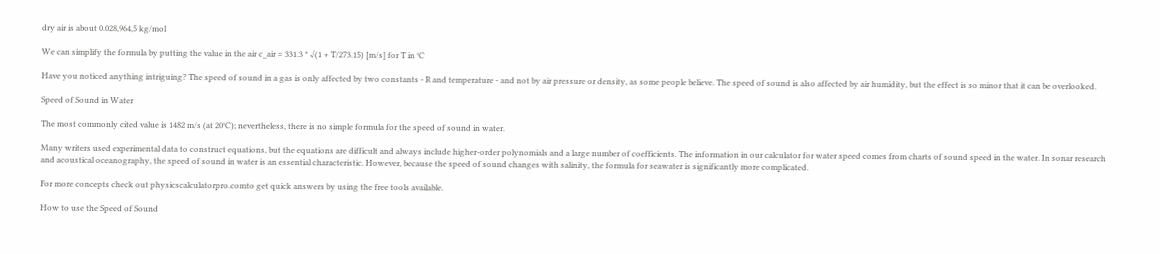dry air is about 0.028,964,5 kg/mol

We can simplify the formula by putting the value in the air c_air = 331.3 * √(1 + T/273.15) [m/s] for T in °C

Have you noticed anything intriguing? The speed of sound in a gas is only affected by two constants - R and temperature - and not by air pressure or density, as some people believe. The speed of sound is also affected by air humidity, but the effect is so minor that it can be overlooked.

Speed of Sound in Water

The most commonly cited value is 1482 m/s (at 20°C); nevertheless, there is no simple formula for the speed of sound in water.

Many writers used experimental data to construct equations, but the equations are difficult and always include higher-order polynomials and a large number of coefficients. The information in our calculator for water speed comes from charts of sound speed in the water. In sonar research and acoustical oceanography, the speed of sound in water is an essential characteristic. However, because the speed of sound changes with salinity, the formula for seawater is significantly more complicated.

For more concepts check out physicscalculatorpro.comto get quick answers by using the free tools available.

How to use the Speed of Sound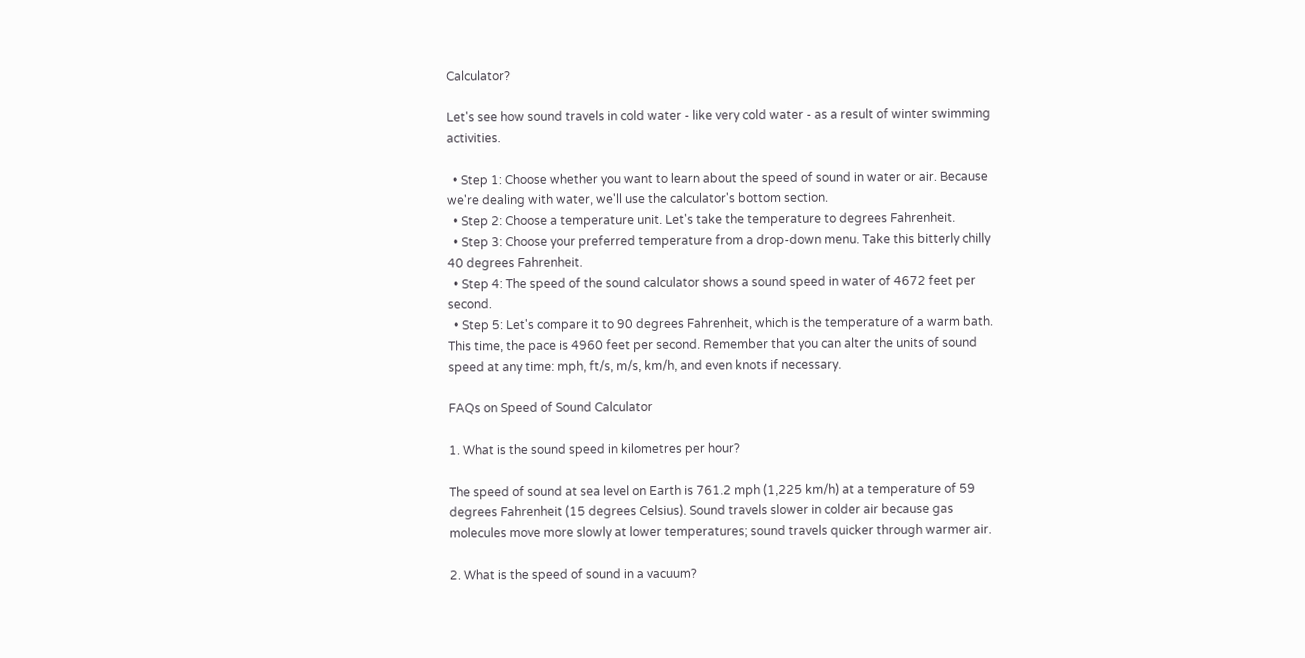Calculator?

Let's see how sound travels in cold water - like very cold water - as a result of winter swimming activities.

  • Step 1: Choose whether you want to learn about the speed of sound in water or air. Because we're dealing with water, we'll use the calculator's bottom section.
  • Step 2: Choose a temperature unit. Let's take the temperature to degrees Fahrenheit.
  • Step 3: Choose your preferred temperature from a drop-down menu. Take this bitterly chilly 40 degrees Fahrenheit.
  • Step 4: The speed of the sound calculator shows a sound speed in water of 4672 feet per second.
  • Step 5: Let's compare it to 90 degrees Fahrenheit, which is the temperature of a warm bath. This time, the pace is 4960 feet per second. Remember that you can alter the units of sound speed at any time: mph, ft/s, m/s, km/h, and even knots if necessary.

FAQs on Speed of Sound Calculator

1. What is the sound speed in kilometres per hour?

The speed of sound at sea level on Earth is 761.2 mph (1,225 km/h) at a temperature of 59 degrees Fahrenheit (15 degrees Celsius). Sound travels slower in colder air because gas molecules move more slowly at lower temperatures; sound travels quicker through warmer air.

2. What is the speed of sound in a vacuum?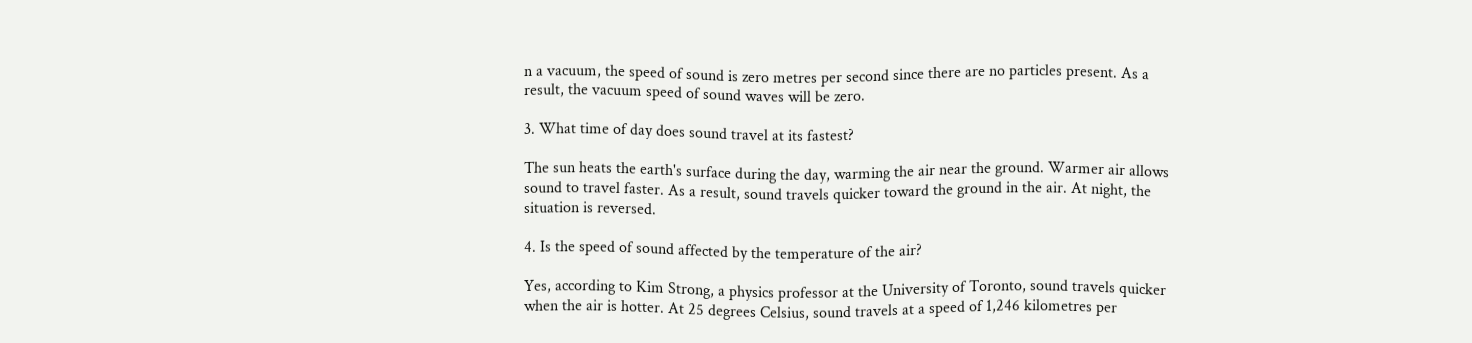n a vacuum, the speed of sound is zero metres per second since there are no particles present. As a result, the vacuum speed of sound waves will be zero.

3. What time of day does sound travel at its fastest?

The sun heats the earth's surface during the day, warming the air near the ground. Warmer air allows sound to travel faster. As a result, sound travels quicker toward the ground in the air. At night, the situation is reversed.

4. Is the speed of sound affected by the temperature of the air?

Yes, according to Kim Strong, a physics professor at the University of Toronto, sound travels quicker when the air is hotter. At 25 degrees Celsius, sound travels at a speed of 1,246 kilometres per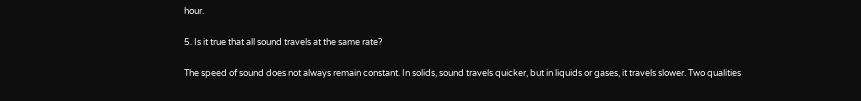hour.

5. Is it true that all sound travels at the same rate?

The speed of sound does not always remain constant. In solids, sound travels quicker, but in liquids or gases, it travels slower. Two qualities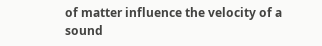of matter influence the velocity of a sound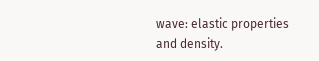wave: elastic properties and density.